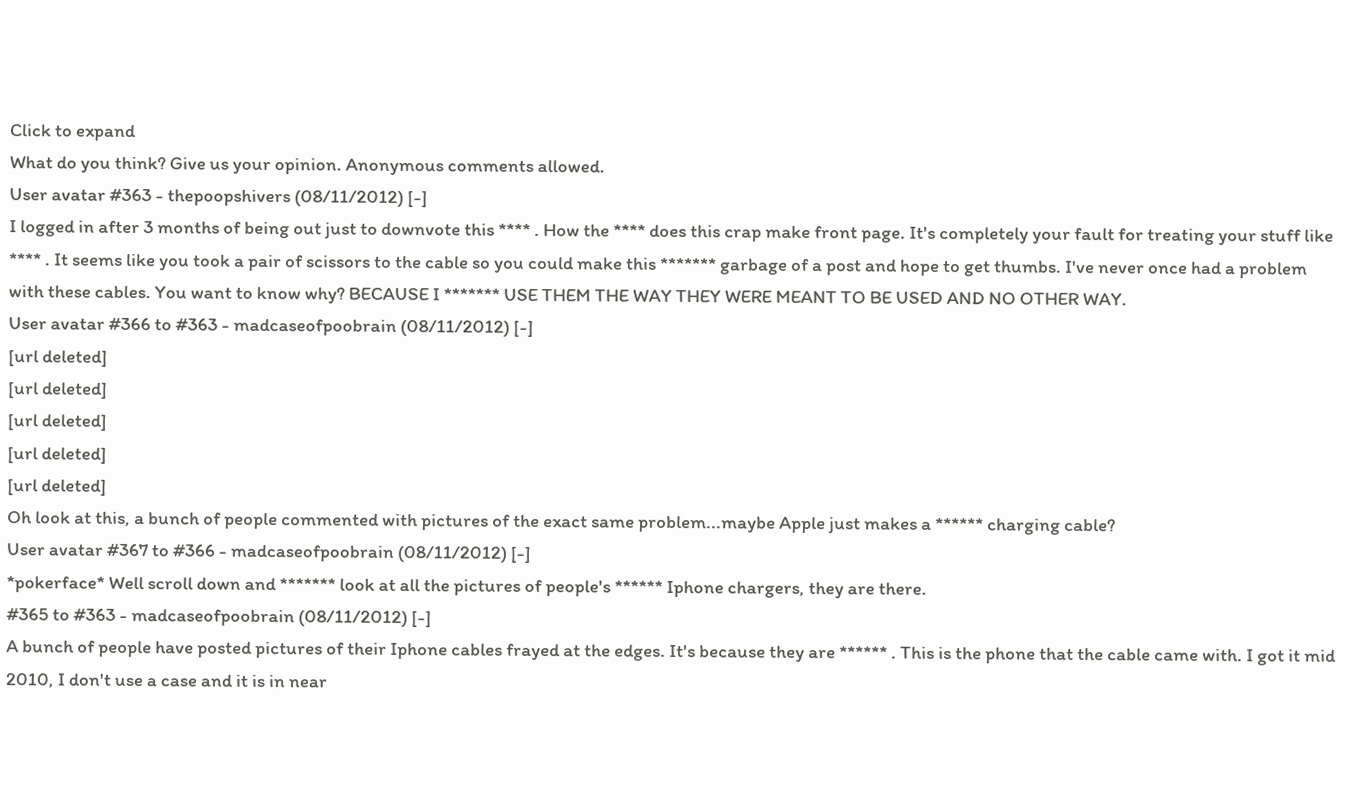Click to expand
What do you think? Give us your opinion. Anonymous comments allowed.
User avatar #363 - thepoopshivers (08/11/2012) [-]
I logged in after 3 months of being out just to downvote this **** . How the **** does this crap make front page. It's completely your fault for treating your stuff like **** . It seems like you took a pair of scissors to the cable so you could make this ******* garbage of a post and hope to get thumbs. I've never once had a problem with these cables. You want to know why? BECAUSE I ******* USE THEM THE WAY THEY WERE MEANT TO BE USED AND NO OTHER WAY.
User avatar #366 to #363 - madcaseofpoobrain (08/11/2012) [-]
[url deleted]
[url deleted]
[url deleted]
[url deleted]
[url deleted]
Oh look at this, a bunch of people commented with pictures of the exact same problem...maybe Apple just makes a ****** charging cable?
User avatar #367 to #366 - madcaseofpoobrain (08/11/2012) [-]
*pokerface* Well scroll down and ******* look at all the pictures of people's ****** Iphone chargers, they are there.
#365 to #363 - madcaseofpoobrain (08/11/2012) [-]
A bunch of people have posted pictures of their Iphone cables frayed at the edges. It's because they are ****** . This is the phone that the cable came with. I got it mid 2010, I don't use a case and it is in near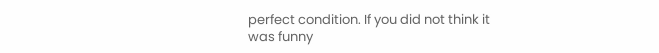perfect condition. If you did not think it was funny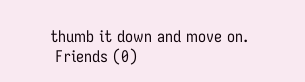thumb it down and move on.
 Friends (0)